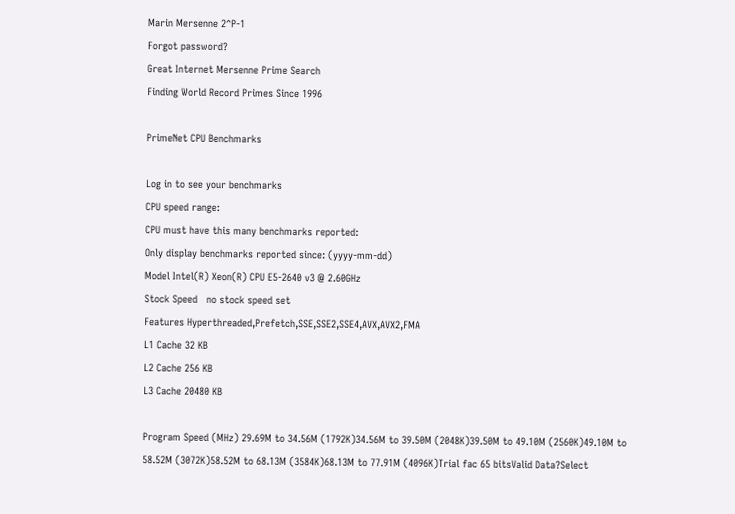Marin Mersenne 2^P-1
Forgot password?
Great Internet Mersenne Prime Search
Finding World Record Primes Since 1996

PrimeNet CPU Benchmarks

Log in to see your benchmarks
CPU speed range:
CPU must have this many benchmarks reported:
Only display benchmarks reported since: (yyyy-mm-dd)
Model Intel(R) Xeon(R) CPU E5-2640 v3 @ 2.60GHz
Stock Speed   no stock speed set
Features Hyperthreaded,Prefetch,SSE,SSE2,SSE4,AVX,AVX2,FMA
L1 Cache 32 KB
L2 Cache 256 KB
L3 Cache 20480 KB

Program Speed (MHz) 29.69M to 34.56M (1792K)34.56M to 39.50M (2048K)39.50M to 49.10M (2560K)49.10M to 58.52M (3072K)58.52M to 68.13M (3584K)68.13M to 77.91M (4096K)Trial fac 65 bitsValid Data?Select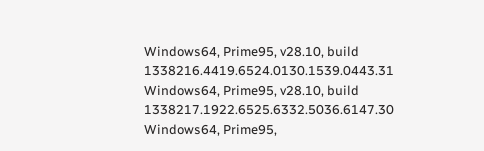Windows64, Prime95, v28.10, build 1338216.4419.6524.0130.1539.0443.31
Windows64, Prime95, v28.10, build 1338217.1922.6525.6332.5036.6147.30
Windows64, Prime95,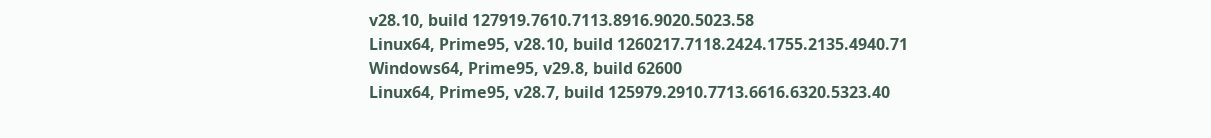v28.10, build 127919.7610.7113.8916.9020.5023.58
Linux64, Prime95, v28.10, build 1260217.7118.2424.1755.2135.4940.71
Windows64, Prime95, v29.8, build 62600
Linux64, Prime95, v28.7, build 125979.2910.7713.6616.6320.5323.40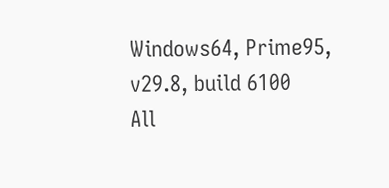Windows64, Prime95, v29.8, build 6100
All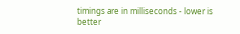timings are in milliseconds - lower is better